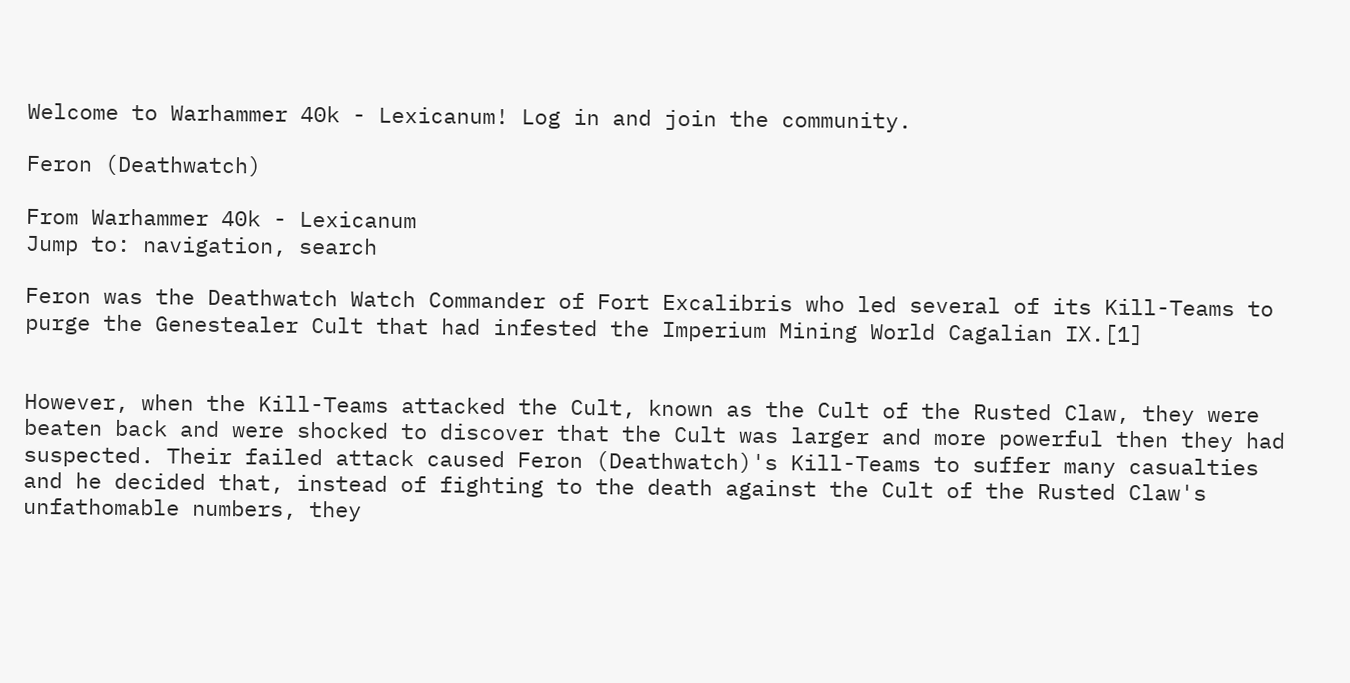Welcome to Warhammer 40k - Lexicanum! Log in and join the community.

Feron (Deathwatch)

From Warhammer 40k - Lexicanum
Jump to: navigation, search

Feron was the Deathwatch Watch Commander of Fort Excalibris who led several of its Kill-Teams to purge the Genestealer Cult that had infested the Imperium Mining World Cagalian IX.[1]


However, when the Kill-Teams attacked the Cult, known as the Cult of the Rusted Claw, they were beaten back and were shocked to discover that the Cult was larger and more powerful then they had suspected. Their failed attack caused Feron (Deathwatch)'s Kill-Teams to suffer many casualties and he decided that, instead of fighting to the death against the Cult of the Rusted Claw's unfathomable numbers, they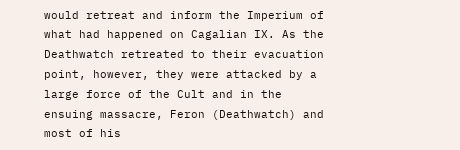would retreat and inform the Imperium of what had happened on Cagalian IX. As the Deathwatch retreated to their evacuation point, however, they were attacked by a large force of the Cult and in the ensuing massacre, Feron (Deathwatch) and most of his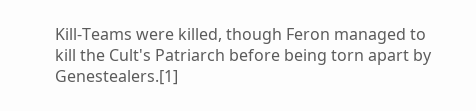Kill-Teams were killed, though Feron managed to kill the Cult's Patriarch before being torn apart by Genestealers.[1]